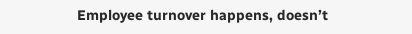Employee turnover happens, doesn’t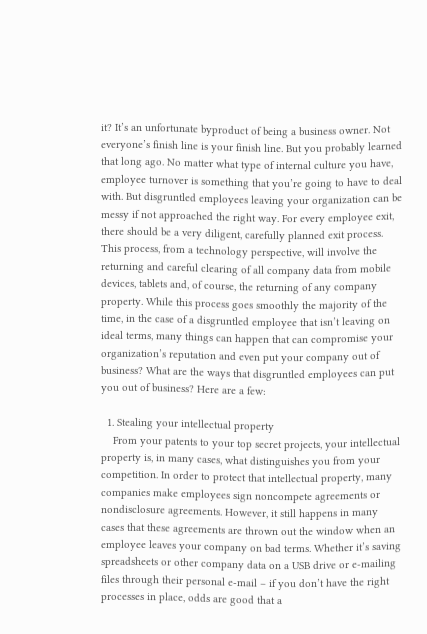it? It’s an unfortunate byproduct of being a business owner. Not everyone’s finish line is your finish line. But you probably learned that long ago. No matter what type of internal culture you have, employee turnover is something that you’re going to have to deal with. But disgruntled employees leaving your organization can be messy if not approached the right way. For every employee exit, there should be a very diligent, carefully planned exit process. This process, from a technology perspective, will involve the returning and careful clearing of all company data from mobile devices, tablets and, of course, the returning of any company property. While this process goes smoothly the majority of the time, in the case of a disgruntled employee that isn’t leaving on ideal terms, many things can happen that can compromise your organization’s reputation and even put your company out of business? What are the ways that disgruntled employees can put you out of business? Here are a few:

  1. Stealing your intellectual property
    From your patents to your top secret projects, your intellectual property is, in many cases, what distinguishes you from your competition. In order to protect that intellectual property, many companies make employees sign noncompete agreements or nondisclosure agreements. However, it still happens in many cases that these agreements are thrown out the window when an employee leaves your company on bad terms. Whether it’s saving spreadsheets or other company data on a USB drive or e-mailing files through their personal e-mail – if you don’t have the right processes in place, odds are good that a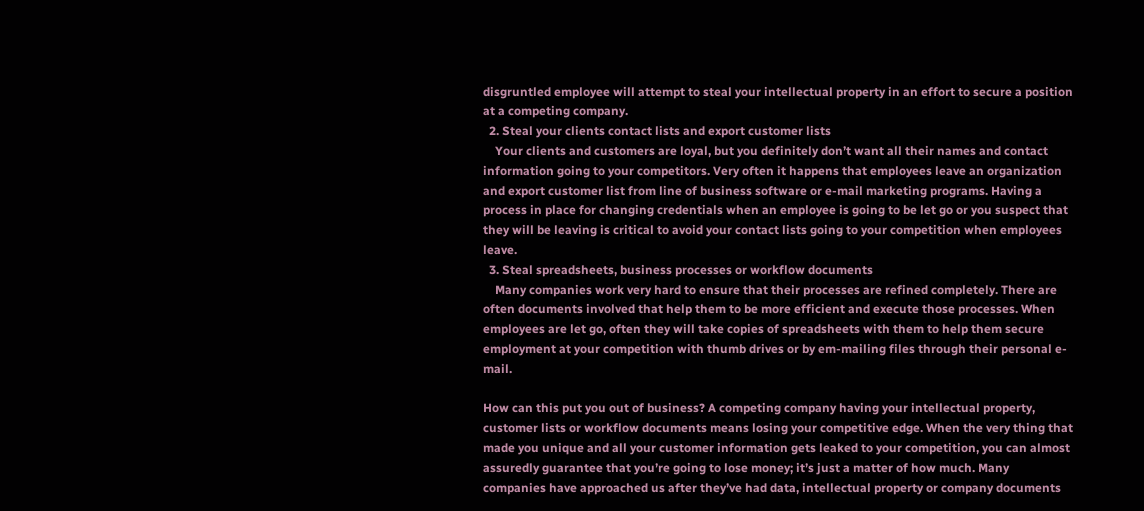disgruntled employee will attempt to steal your intellectual property in an effort to secure a position at a competing company.
  2. Steal your clients contact lists and export customer lists
    Your clients and customers are loyal, but you definitely don’t want all their names and contact information going to your competitors. Very often it happens that employees leave an organization and export customer list from line of business software or e-mail marketing programs. Having a process in place for changing credentials when an employee is going to be let go or you suspect that they will be leaving is critical to avoid your contact lists going to your competition when employees leave.
  3. Steal spreadsheets, business processes or workflow documents
    Many companies work very hard to ensure that their processes are refined completely. There are often documents involved that help them to be more efficient and execute those processes. When employees are let go, often they will take copies of spreadsheets with them to help them secure employment at your competition with thumb drives or by em-mailing files through their personal e-mail.

How can this put you out of business? A competing company having your intellectual property, customer lists or workflow documents means losing your competitive edge. When the very thing that made you unique and all your customer information gets leaked to your competition, you can almost assuredly guarantee that you’re going to lose money; it’s just a matter of how much. Many companies have approached us after they’ve had data, intellectual property or company documents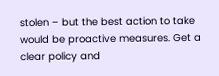stolen – but the best action to take would be proactive measures. Get a clear policy and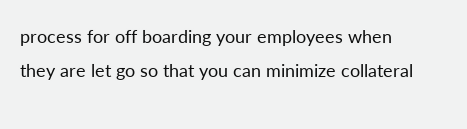process for off boarding your employees when they are let go so that you can minimize collateral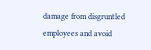damage from disgruntled employees and avoid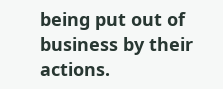being put out of business by their actions.